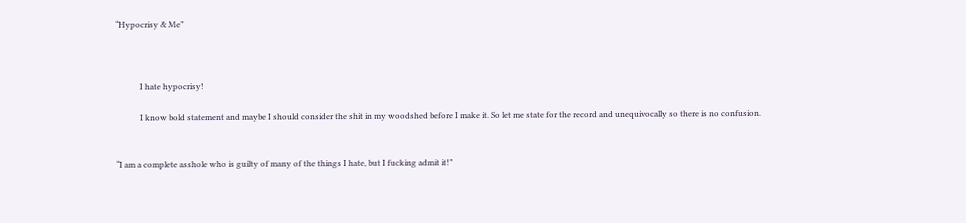“Hypocrisy & Me”



            I hate hypocrisy!

            I know bold statement and maybe I should consider the shit in my woodshed before I make it. So let me state for the record and unequivocally so there is no confusion.


“I am a complete asshole who is guilty of many of the things I hate, but I fucking admit it!”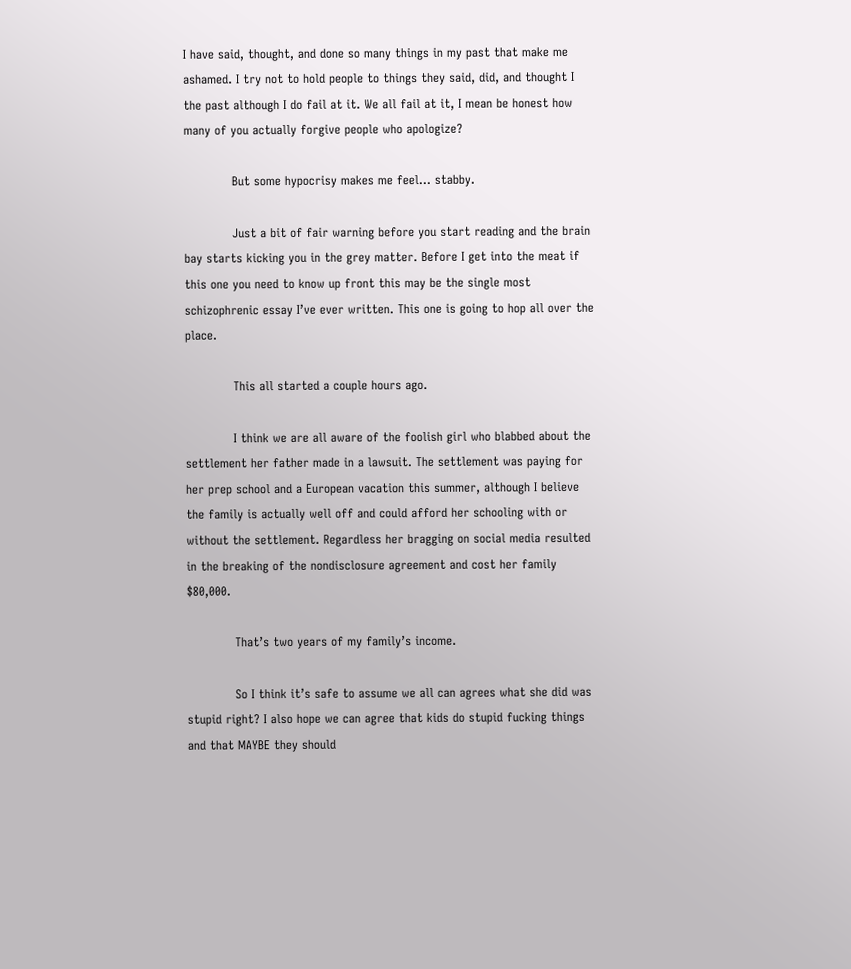I have said, thought, and done so many things in my past that make me ashamed. I try not to hold people to things they said, did, and thought I the past although I do fail at it. We all fail at it, I mean be honest how many of you actually forgive people who apologize?

            But some hypocrisy makes me feel… stabby.

            Just a bit of fair warning before you start reading and the brain bay starts kicking you in the grey matter. Before I get into the meat if this one you need to know up front this may be the single most schizophrenic essay I’ve ever written. This one is going to hop all over the place.

            This all started a couple hours ago.

            I think we are all aware of the foolish girl who blabbed about the settlement her father made in a lawsuit. The settlement was paying for her prep school and a European vacation this summer, although I believe the family is actually well off and could afford her schooling with or without the settlement. Regardless her bragging on social media resulted in the breaking of the nondisclosure agreement and cost her family $80,000.

            That’s two years of my family’s income.

            So I think it’s safe to assume we all can agrees what she did was stupid right? I also hope we can agree that kids do stupid fucking things and that MAYBE they should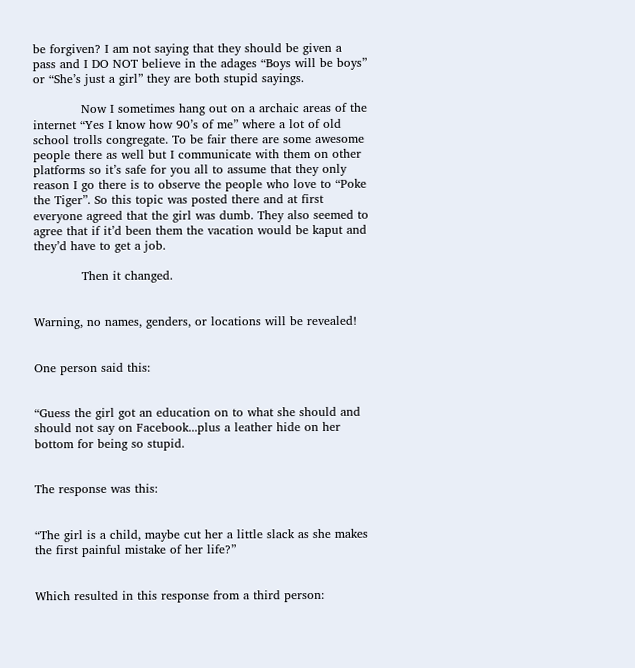be forgiven? I am not saying that they should be given a pass and I DO NOT believe in the adages “Boys will be boys” or “She’s just a girl” they are both stupid sayings.

            Now I sometimes hang out on a archaic areas of the internet “Yes I know how 90’s of me” where a lot of old school trolls congregate. To be fair there are some awesome people there as well but I communicate with them on other platforms so it’s safe for you all to assume that they only reason I go there is to observe the people who love to “Poke the Tiger”. So this topic was posted there and at first everyone agreed that the girl was dumb. They also seemed to agree that if it’d been them the vacation would be kaput and they’d have to get a job.

            Then it changed.


Warning, no names, genders, or locations will be revealed!


One person said this:


“Guess the girl got an education on to what she should and should not say on Facebook...plus a leather hide on her bottom for being so stupid.


The response was this:


“The girl is a child, maybe cut her a little slack as she makes the first painful mistake of her life?”


Which resulted in this response from a third person: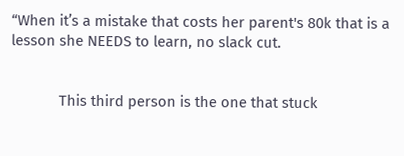“When it’s a mistake that costs her parent's 80k that is a lesson she NEEDS to learn, no slack cut.


            This third person is the one that stuck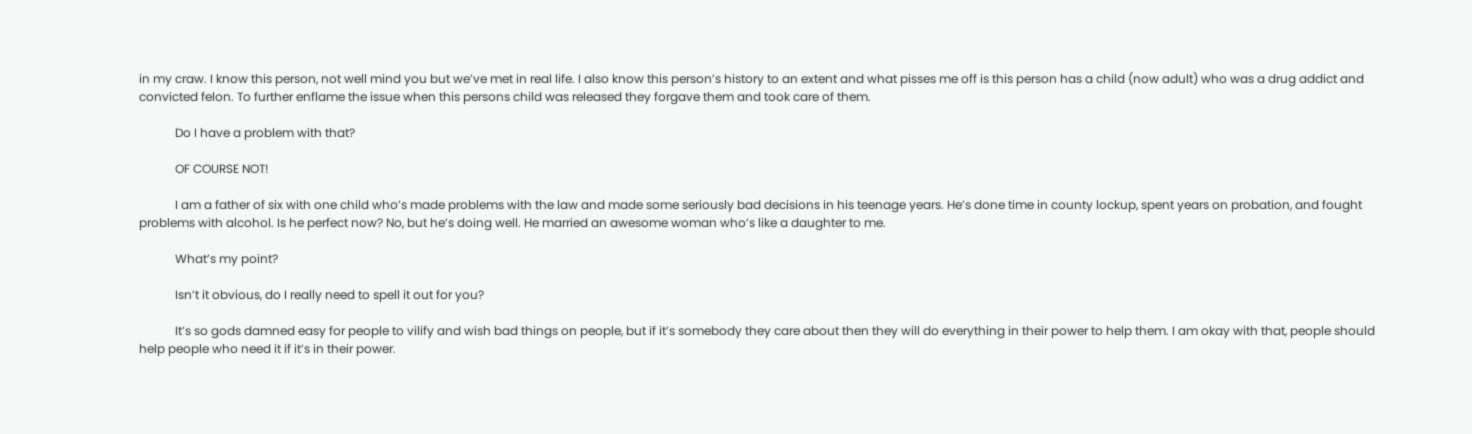in my craw. I know this person, not well mind you but we’ve met in real life. I also know this person’s history to an extent and what pisses me off is this person has a child (now adult) who was a drug addict and convicted felon. To further enflame the issue when this persons child was released they forgave them and took care of them.

            Do I have a problem with that?

            OF COURSE NOT!

            I am a father of six with one child who’s made problems with the law and made some seriously bad decisions in his teenage years. He’s done time in county lockup, spent years on probation, and fought problems with alcohol. Is he perfect now? No, but he’s doing well. He married an awesome woman who’s like a daughter to me.

            What’s my point?

            Isn’t it obvious, do I really need to spell it out for you?

            It’s so gods damned easy for people to vilify and wish bad things on people, but if it’s somebody they care about then they will do everything in their power to help them. I am okay with that, people should help people who need it if it’s in their power.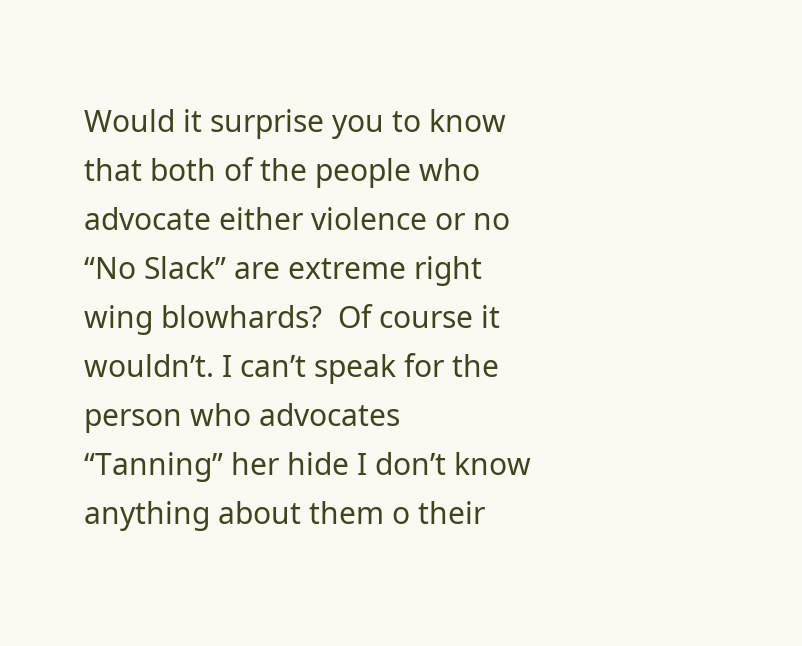Would it surprise you to know that both of the people who advocate either violence or no “No Slack” are extreme right wing blowhards?  Of course it wouldn’t. I can’t speak for the person who advocates “Tanning” her hide I don’t know anything about them o their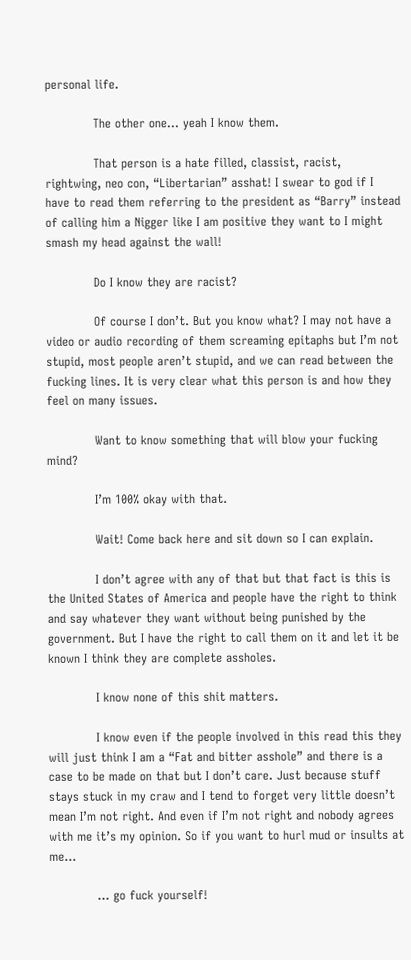personal life.

            The other one… yeah I know them.

            That person is a hate filled, classist, racist, rightwing, neo con, “Libertarian” asshat! I swear to god if I have to read them referring to the president as “Barry” instead of calling him a Nigger like I am positive they want to I might smash my head against the wall!

            Do I know they are racist?

            Of course I don’t. But you know what? I may not have a video or audio recording of them screaming epitaphs but I’m not stupid, most people aren’t stupid, and we can read between the fucking lines. It is very clear what this person is and how they feel on many issues.

            Want to know something that will blow your fucking mind?

            I’m 100% okay with that.

            Wait! Come back here and sit down so I can explain.

            I don’t agree with any of that but that fact is this is the United States of America and people have the right to think and say whatever they want without being punished by the government. But I have the right to call them on it and let it be known I think they are complete assholes.

            I know none of this shit matters.

            I know even if the people involved in this read this they will just think I am a “Fat and bitter asshole” and there is a case to be made on that but I don’t care. Just because stuff stays stuck in my craw and I tend to forget very little doesn’t mean I’m not right. And even if I’m not right and nobody agrees with me it’s my opinion. So if you want to hurl mud or insults at me…

            … go fuck yourself!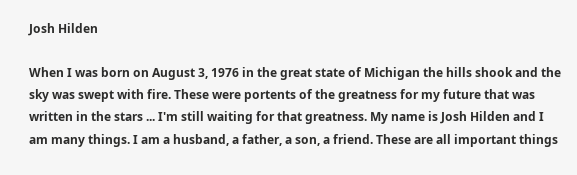Josh Hilden

When I was born on August 3, 1976 in the great state of Michigan the hills shook and the sky was swept with fire. These were portents of the greatness for my future that was written in the stars ... I'm still waiting for that greatness. My name is Josh Hilden and I am many things. I am a husband, a father, a son, a friend. These are all important things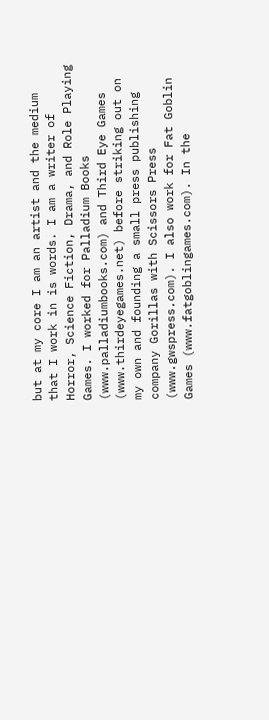but at my core I am an artist and the medium that I work in is words. I am a writer of Horror, Science Fiction, Drama, and Role Playing Games. I worked for Palladium Books (www.palladiumbooks.com) and Third Eye Games (www.thirdeyegames.net) before striking out on my own and founding a small press publishing company Gorillas with Scissors Press (www.gwspress.com). I also work for Fat Goblin Games (www.fatgoblingames.com). In the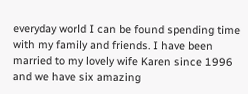everyday world I can be found spending time with my family and friends. I have been married to my lovely wife Karen since 1996 and we have six amazing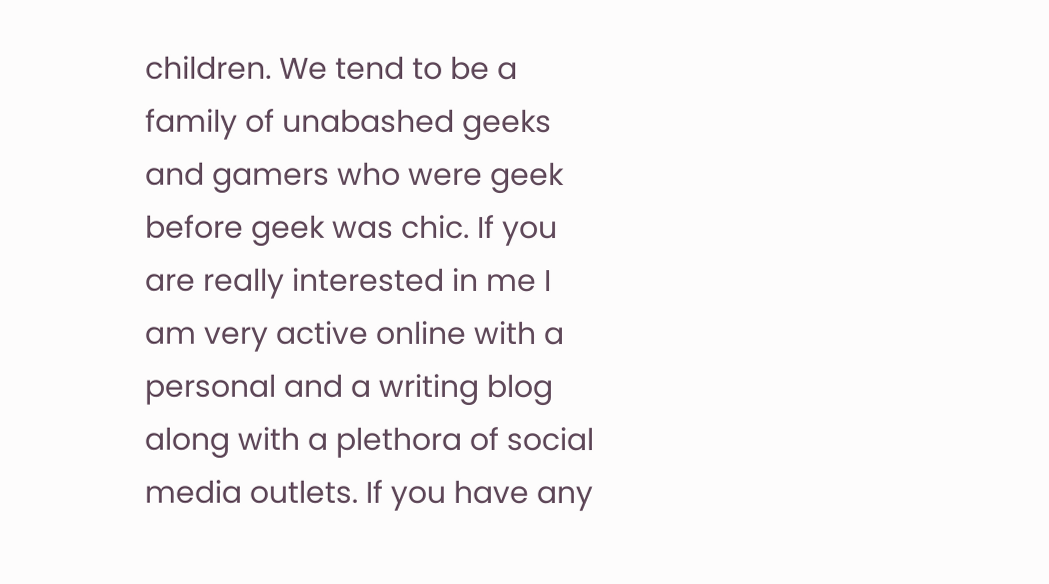children. We tend to be a family of unabashed geeks and gamers who were geek before geek was chic. If you are really interested in me I am very active online with a personal and a writing blog along with a plethora of social media outlets. If you have any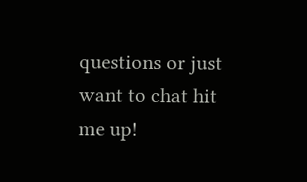questions or just want to chat hit me up!